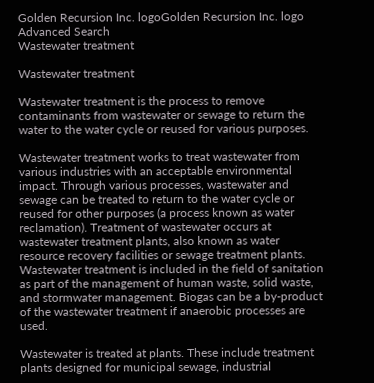Golden Recursion Inc. logoGolden Recursion Inc. logo
Advanced Search
Wastewater treatment

Wastewater treatment

Wastewater treatment is the process to remove contaminants from wastewater or sewage to return the water to the water cycle or reused for various purposes.

Wastewater treatment works to treat wastewater from various industries with an acceptable environmental impact. Through various processes, wastewater and sewage can be treated to return to the water cycle or reused for other purposes (a process known as water reclamation). Treatment of wastewater occurs at wastewater treatment plants, also known as water resource recovery facilities or sewage treatment plants. Wastewater treatment is included in the field of sanitation as part of the management of human waste, solid waste, and stormwater management. Biogas can be a by-product of the wastewater treatment if anaerobic processes are used.

Wastewater is treated at plants. These include treatment plants designed for municipal sewage, industrial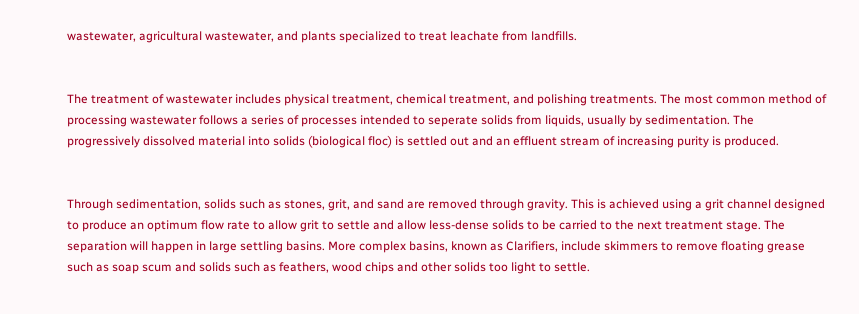wastewater, agricultural wastewater, and plants specialized to treat leachate from landfills.


The treatment of wastewater includes physical treatment, chemical treatment, and polishing treatments. The most common method of processing wastewater follows a series of processes intended to seperate solids from liquids, usually by sedimentation. The progressively dissolved material into solids (biological floc) is settled out and an effluent stream of increasing purity is produced.


Through sedimentation, solids such as stones, grit, and sand are removed through gravity. This is achieved using a grit channel designed to produce an optimum flow rate to allow grit to settle and allow less-dense solids to be carried to the next treatment stage. The separation will happen in large settling basins. More complex basins, known as Clarifiers, include skimmers to remove floating grease such as soap scum and solids such as feathers, wood chips and other solids too light to settle.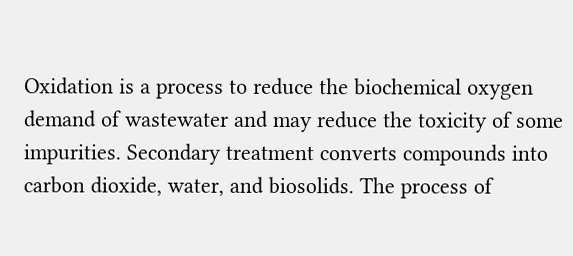Oxidation is a process to reduce the biochemical oxygen demand of wastewater and may reduce the toxicity of some impurities. Secondary treatment converts compounds into carbon dioxide, water, and biosolids. The process of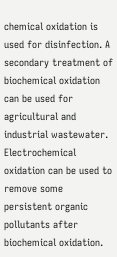chemical oxidation is used for disinfection. A secondary treatment of biochemical oxidation can be used for agricultural and industrial wastewater. Electrochemical oxidation can be used to remove some persistent organic pollutants after biochemical oxidation.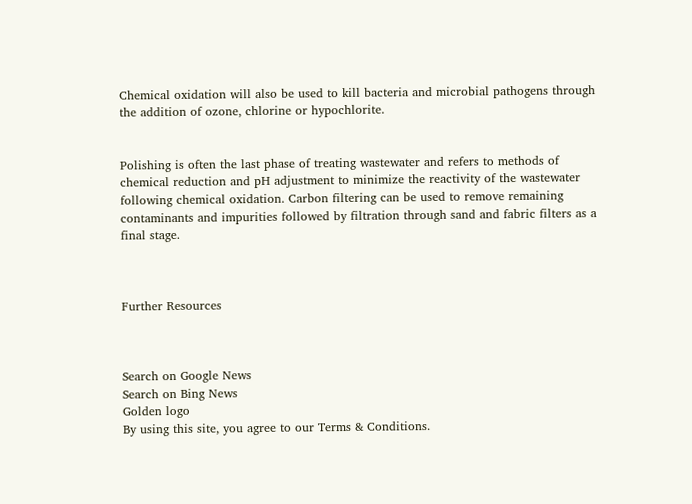Chemical oxidation will also be used to kill bacteria and microbial pathogens through the addition of ozone, chlorine or hypochlorite.


Polishing is often the last phase of treating wastewater and refers to methods of chemical reduction and pH adjustment to minimize the reactivity of the wastewater following chemical oxidation. Carbon filtering can be used to remove remaining contaminants and impurities followed by filtration through sand and fabric filters as a final stage.



Further Resources



Search on Google News
Search on Bing News
Golden logo
By using this site, you agree to our Terms & Conditions.